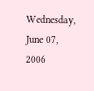Wednesday, June 07, 2006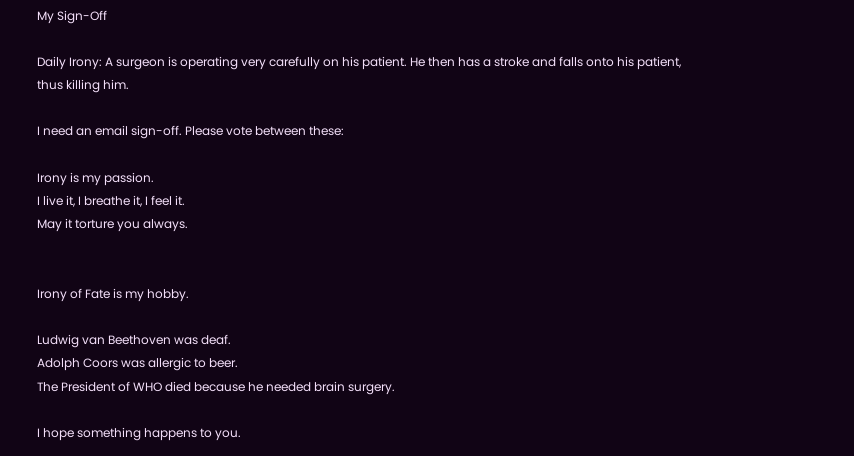My Sign-Off

Daily Irony: A surgeon is operating very carefully on his patient. He then has a stroke and falls onto his patient, thus killing him.

I need an email sign-off. Please vote between these:

Irony is my passion.
I live it, I breathe it, I feel it.
May it torture you always.


Irony of Fate is my hobby.

Ludwig van Beethoven was deaf.
Adolph Coors was allergic to beer.
The President of WHO died because he needed brain surgery.

I hope something happens to you.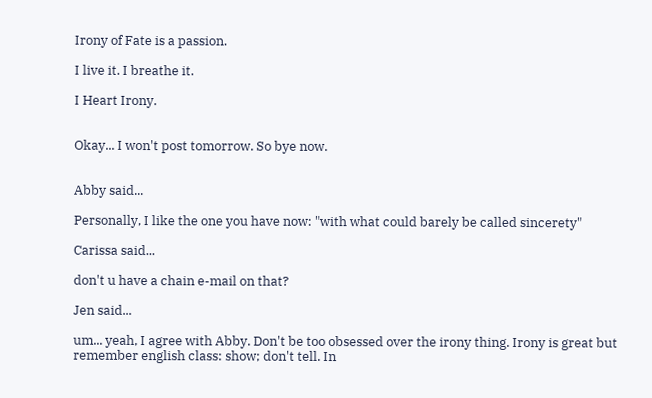Irony of Fate is a passion.

I live it. I breathe it.

I Heart Irony.


Okay... I won't post tomorrow. So bye now.


Abby said...

Personally, I like the one you have now: "with what could barely be called sincerety"

Carissa said...

don't u have a chain e-mail on that?

Jen said...

um... yeah, I agree with Abby. Don't be too obsessed over the irony thing. Irony is great but remember english class: show; don't tell. In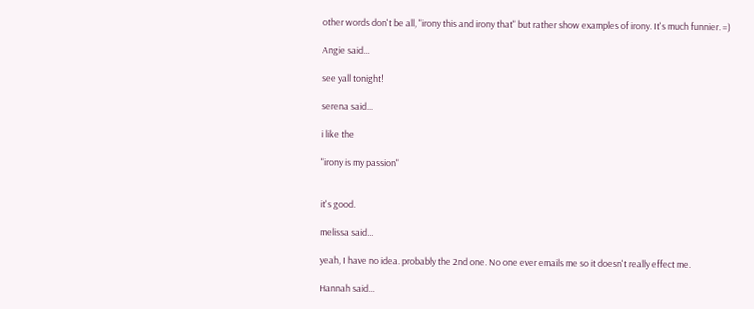other words don't be all, "irony this and irony that" but rather show examples of irony. It's much funnier. =)

Angie said...

see yall tonight!

serena said...

i like the

"irony is my passion"


it's good.

melissa said...

yeah, I have no idea. probably the 2nd one. No one ever emails me so it doesn't really effect me.

Hannah said...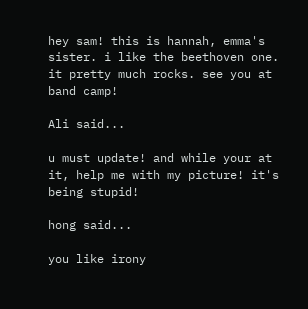hey sam! this is hannah, emma's sister. i like the beethoven one. it pretty much rocks. see you at band camp!

Ali said...

u must update! and while your at it, help me with my picture! it's being stupid!

hong said...

you like irony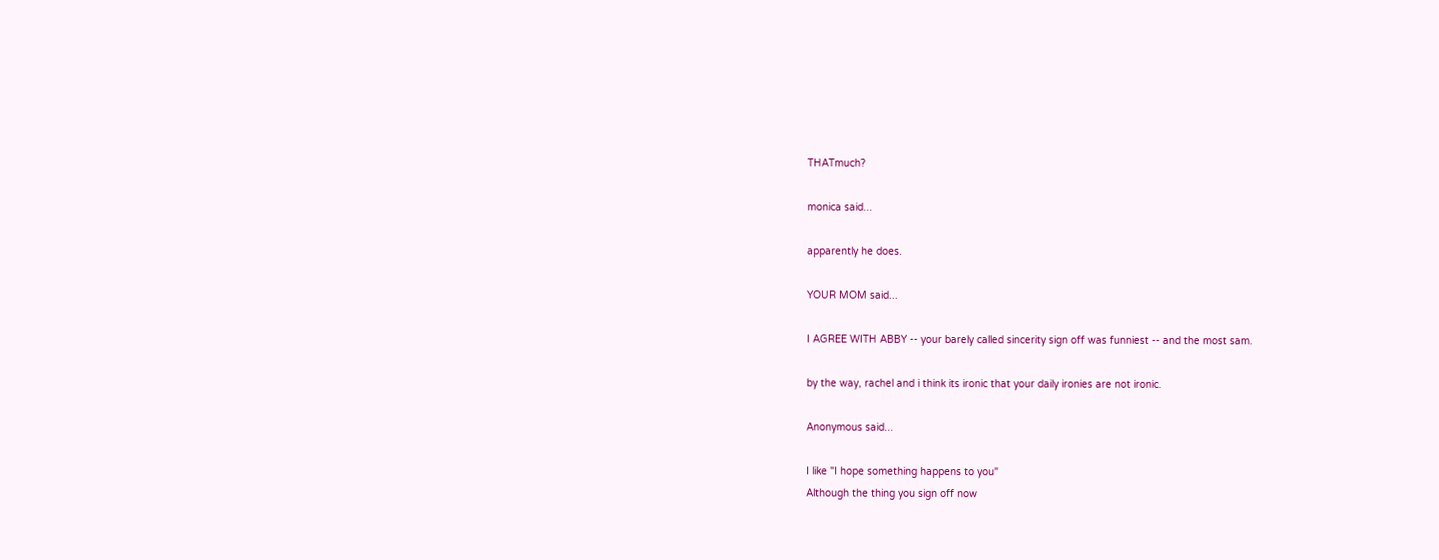THATmuch?

monica said...

apparently he does.

YOUR MOM said...

I AGREE WITH ABBY -- your barely called sincerity sign off was funniest -- and the most sam.

by the way, rachel and i think its ironic that your daily ironies are not ironic.

Anonymous said...

I like "I hope something happens to you"
Although the thing you sign off now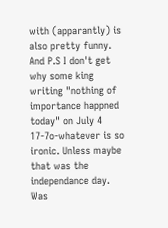with (apparantly) is also pretty funny.
And P.S I don't get why some king writing "nothing of importance happned today" on July 4 17-7o-whatever is so ironic. Unless maybe that was the independance day. Was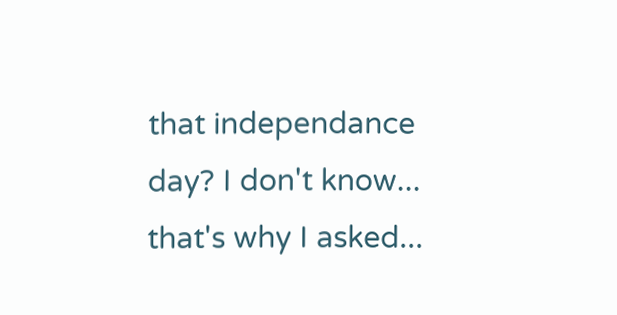that independance day? I don't know... that's why I asked...